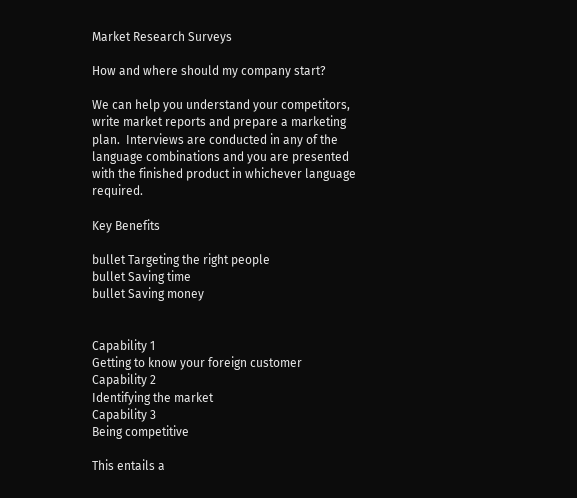Market Research Surveys

How and where should my company start?

We can help you understand your competitors, write market reports and prepare a marketing plan.  Interviews are conducted in any of the language combinations and you are presented with the finished product in whichever language required.

Key Benefits

bullet Targeting the right people
bullet Saving time
bullet Saving money


Capability 1
Getting to know your foreign customer
Capability 2
Identifying the market
Capability 3
Being competitive

This entails a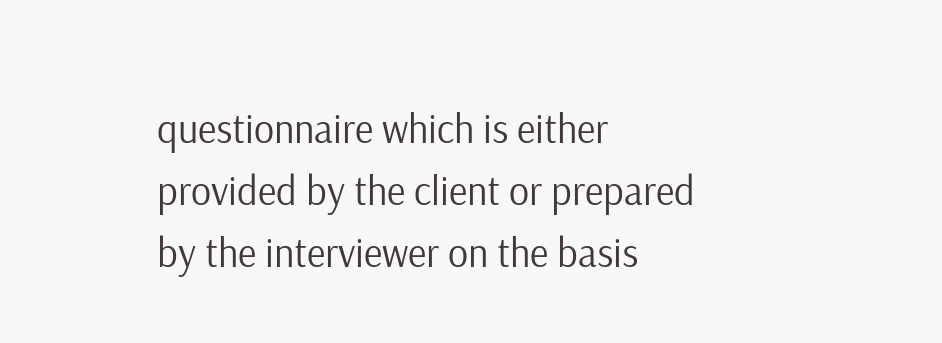questionnaire which is either provided by the client or prepared by the interviewer on the basis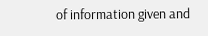of information given and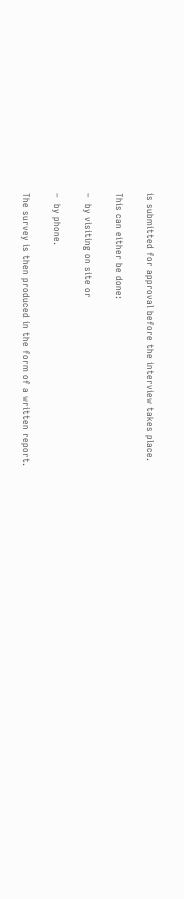is submitted for approval before the interview takes place.

This can either be done:

–  by visiting on site or

–  by phone.

The survey is then produced in the form of a written report.